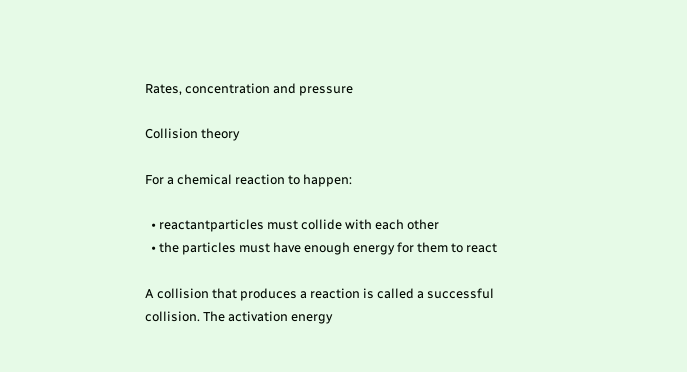Rates, concentration and pressure

Collision theory

For a chemical reaction to happen:

  • reactantparticles must collide with each other
  • the particles must have enough energy for them to react

A collision that produces a reaction is called a successful collision. The activation energy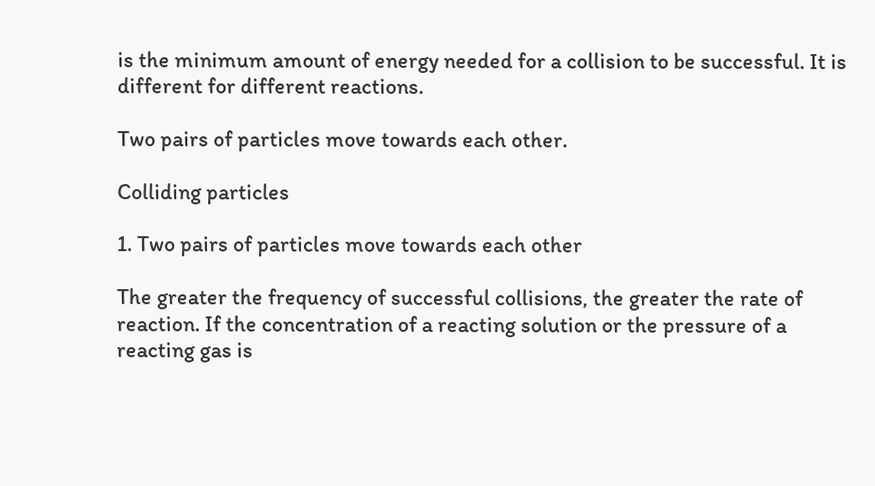is the minimum amount of energy needed for a collision to be successful. It is different for different reactions.

Two pairs of particles move towards each other.

Colliding particles

1. Two pairs of particles move towards each other

The greater the frequency of successful collisions, the greater the rate of reaction. If the concentration of a reacting solution or the pressure of a reacting gas is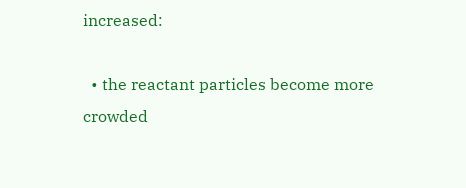increased:

  • the reactant particles become more crowded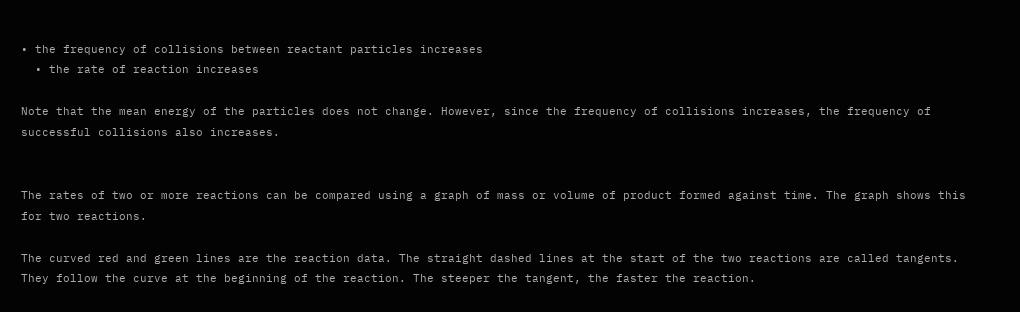• the frequency of collisions between reactant particles increases
  • the rate of reaction increases

Note that the mean energy of the particles does not change. However, since the frequency of collisions increases, the frequency of successful collisions also increases.


The rates of two or more reactions can be compared using a graph of mass or volume of product formed against time. The graph shows this for two reactions.

The curved red and green lines are the reaction data. The straight dashed lines at the start of the two reactions are called tangents. They follow the curve at the beginning of the reaction. The steeper the tangent, the faster the reaction.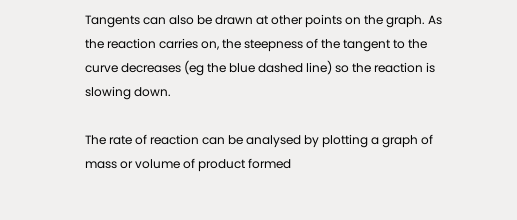Tangents can also be drawn at other points on the graph. As the reaction carries on, the steepness of the tangent to the curve decreases (eg the blue dashed line) so the reaction is slowing down.

The rate of reaction can be analysed by plotting a graph of mass or volume of product formed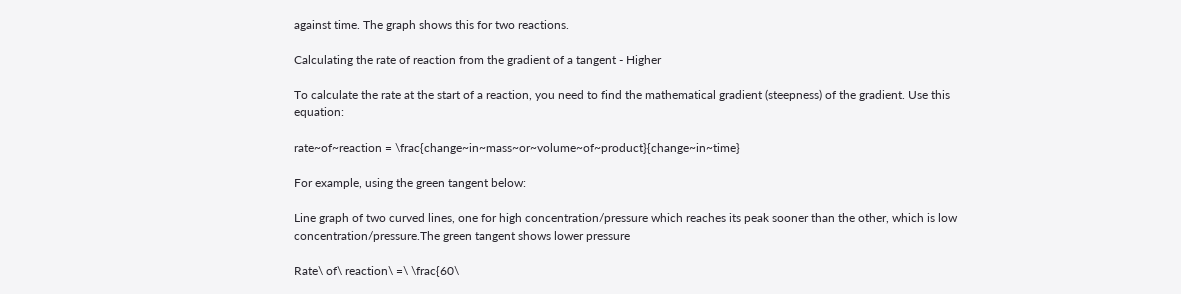against time. The graph shows this for two reactions.

Calculating the rate of reaction from the gradient of a tangent - Higher

To calculate the rate at the start of a reaction, you need to find the mathematical gradient (steepness) of the gradient. Use this equation:

rate~of~reaction = \frac{change~in~mass~or~volume~of~product}{change~in~time}

For example, using the green tangent below:

Line graph of two curved lines, one for high concentration/pressure which reaches its peak sooner than the other, which is low concentration/pressure.The green tangent shows lower pressure

Rate\ of\ reaction\ =\ \frac{60\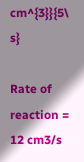cm^{3}}{5\ s}

Rate of reaction = 12 cm3/s